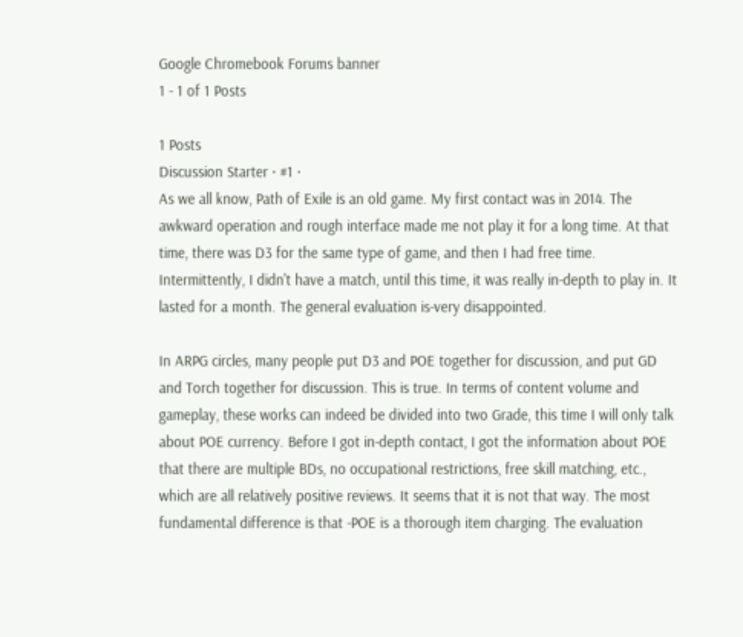Google Chromebook Forums banner
1 - 1 of 1 Posts

1 Posts
Discussion Starter · #1 ·
As we all know, Path of Exile is an old game. My first contact was in 2014. The awkward operation and rough interface made me not play it for a long time. At that time, there was D3 for the same type of game, and then I had free time. Intermittently, I didn't have a match, until this time, it was really in-depth to play in. It lasted for a month. The general evaluation is-very disappointed.

In ARPG circles, many people put D3 and POE together for discussion, and put GD and Torch together for discussion. This is true. In terms of content volume and gameplay, these works can indeed be divided into two Grade, this time I will only talk about POE currency. Before I got in-depth contact, I got the information about POE that there are multiple BDs, no occupational restrictions, free skill matching, etc., which are all relatively positive reviews. It seems that it is not that way. The most fundamental difference is that -POE is a thorough item charging. The evaluation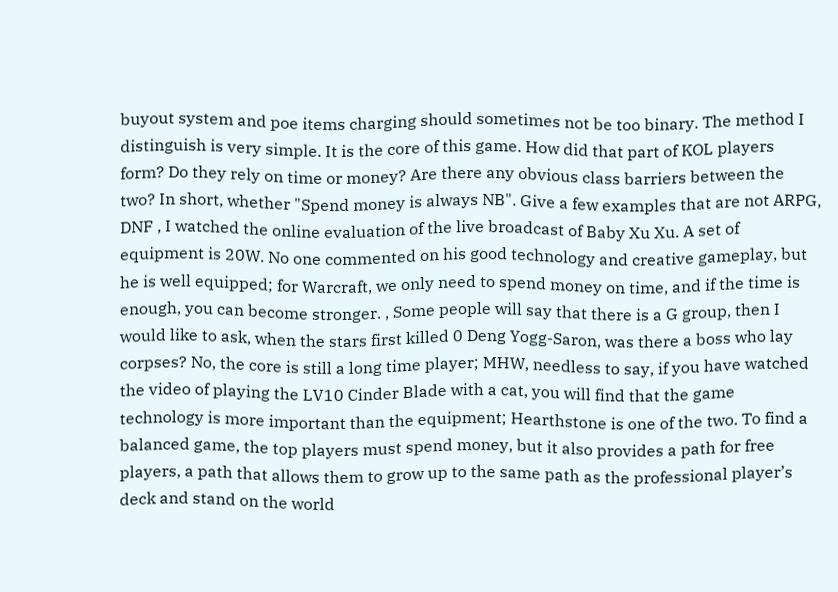buyout system and poe items charging should sometimes not be too binary. The method I distinguish is very simple. It is the core of this game. How did that part of KOL players form? Do they rely on time or money? Are there any obvious class barriers between the two? In short, whether "Spend money is always NB". Give a few examples that are not ARPG, DNF , I watched the online evaluation of the live broadcast of Baby Xu Xu. A set of equipment is 20W. No one commented on his good technology and creative gameplay, but he is well equipped; for Warcraft, we only need to spend money on time, and if the time is enough, you can become stronger. , Some people will say that there is a G group, then I would like to ask, when the stars first killed 0 Deng Yogg-Saron, was there a boss who lay corpses? No, the core is still a long time player; MHW, needless to say, if you have watched the video of playing the LV10 Cinder Blade with a cat, you will find that the game technology is more important than the equipment; Hearthstone is one of the two. To find a balanced game, the top players must spend money, but it also provides a path for free players, a path that allows them to grow up to the same path as the professional player’s deck and stand on the world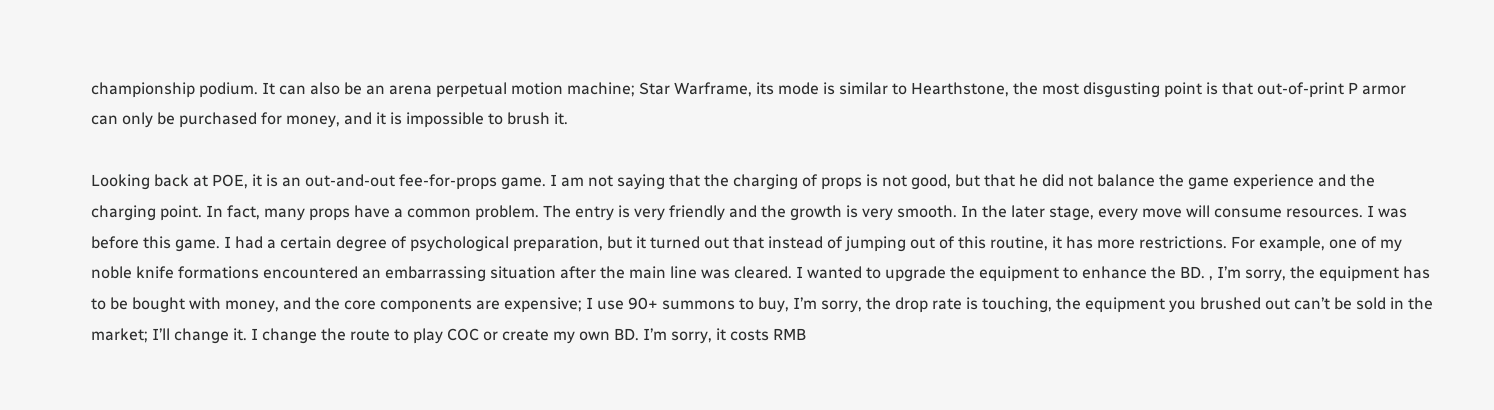championship podium. It can also be an arena perpetual motion machine; Star Warframe, its mode is similar to Hearthstone, the most disgusting point is that out-of-print P armor can only be purchased for money, and it is impossible to brush it.

Looking back at POE, it is an out-and-out fee-for-props game. I am not saying that the charging of props is not good, but that he did not balance the game experience and the charging point. In fact, many props have a common problem. The entry is very friendly and the growth is very smooth. In the later stage, every move will consume resources. I was before this game. I had a certain degree of psychological preparation, but it turned out that instead of jumping out of this routine, it has more restrictions. For example, one of my noble knife formations encountered an embarrassing situation after the main line was cleared. I wanted to upgrade the equipment to enhance the BD. , I’m sorry, the equipment has to be bought with money, and the core components are expensive; I use 90+ summons to buy, I’m sorry, the drop rate is touching, the equipment you brushed out can’t be sold in the market; I’ll change it. I change the route to play COC or create my own BD. I’m sorry, it costs RMB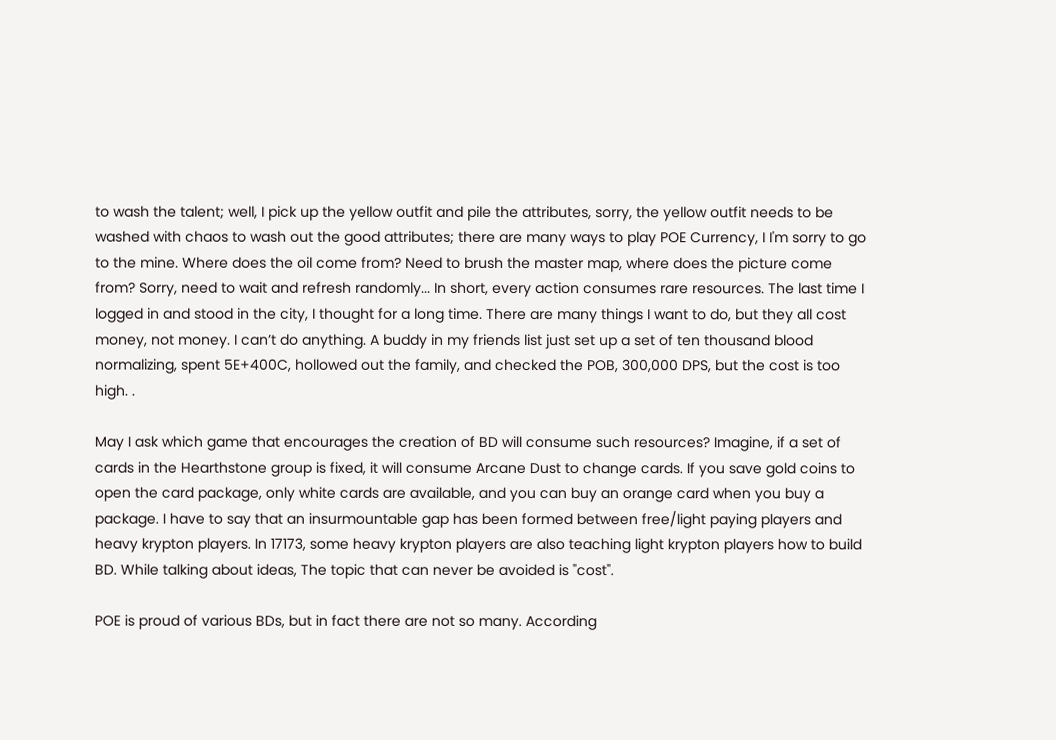to wash the talent; well, I pick up the yellow outfit and pile the attributes, sorry, the yellow outfit needs to be washed with chaos to wash out the good attributes; there are many ways to play POE Currency, I I'm sorry to go to the mine. Where does the oil come from? Need to brush the master map, where does the picture come from? Sorry, need to wait and refresh randomly... In short, every action consumes rare resources. The last time I logged in and stood in the city, I thought for a long time. There are many things I want to do, but they all cost money, not money. I can’t do anything. A buddy in my friends list just set up a set of ten thousand blood normalizing, spent 5E+400C, hollowed out the family, and checked the POB, 300,000 DPS, but the cost is too high. .

May I ask which game that encourages the creation of BD will consume such resources? Imagine, if a set of cards in the Hearthstone group is fixed, it will consume Arcane Dust to change cards. If you save gold coins to open the card package, only white cards are available, and you can buy an orange card when you buy a package. I have to say that an insurmountable gap has been formed between free/light paying players and heavy krypton players. In 17173, some heavy krypton players are also teaching light krypton players how to build BD. While talking about ideas, The topic that can never be avoided is "cost".

POE is proud of various BDs, but in fact there are not so many. According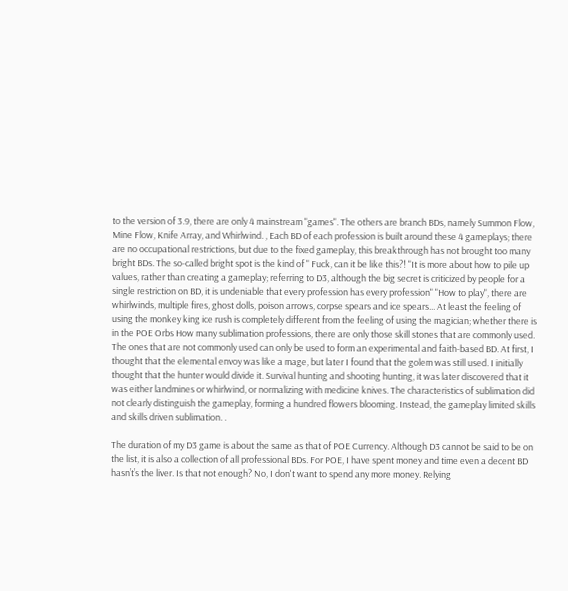to the version of 3.9, there are only 4 mainstream "games". The others are branch BDs, namely Summon Flow, Mine Flow, Knife Array, and Whirlwind. , Each BD of each profession is built around these 4 gameplays; there are no occupational restrictions, but due to the fixed gameplay, this breakthrough has not brought too many bright BDs. The so-called bright spot is the kind of " Fuck, can it be like this?! "It is more about how to pile up values, rather than creating a gameplay; referring to D3, although the big secret is criticized by people for a single restriction on BD, it is undeniable that every profession has every profession" "How to play", there are whirlwinds, multiple fires, ghost dolls, poison arrows, corpse spears and ice spears... At least the feeling of using the monkey king ice rush is completely different from the feeling of using the magician; whether there is in the POE Orbs How many sublimation professions, there are only those skill stones that are commonly used. The ones that are not commonly used can only be used to form an experimental and faith-based BD. At first, I thought that the elemental envoy was like a mage, but later I found that the golem was still used. I initially thought that the hunter would divide it. Survival hunting and shooting hunting, it was later discovered that it was either landmines or whirlwind, or normalizing with medicine knives. The characteristics of sublimation did not clearly distinguish the gameplay, forming a hundred flowers blooming. Instead, the gameplay limited skills and skills driven sublimation. .

The duration of my D3 game is about the same as that of POE Currency. Although D3 cannot be said to be on the list, it is also a collection of all professional BDs. For POE, I have spent money and time even a decent BD hasn’t’s the liver. Is that not enough? No, I don't want to spend any more money. Relying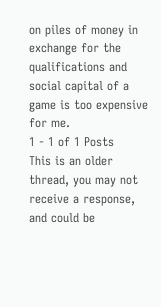on piles of money in exchange for the qualifications and social capital of a game is too expensive for me.
1 - 1 of 1 Posts
This is an older thread, you may not receive a response, and could be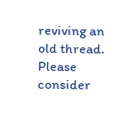reviving an old thread. Please consider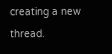creating a new thread.